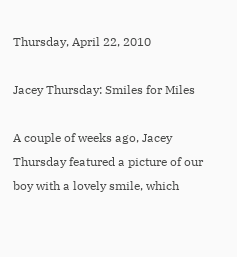Thursday, April 22, 2010

Jacey Thursday: Smiles for Miles

A couple of weeks ago, Jacey Thursday featured a picture of our boy with a lovely smile, which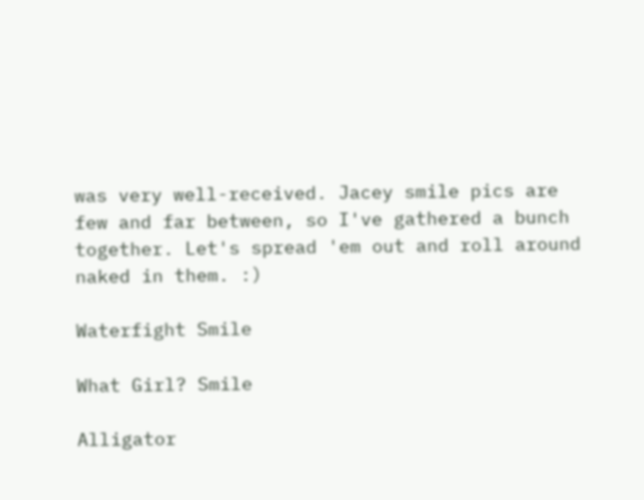was very well-received. Jacey smile pics are few and far between, so I've gathered a bunch together. Let's spread 'em out and roll around naked in them. :)

Waterfight Smile

What Girl? Smile

Alligator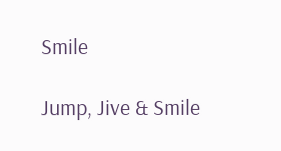Smile

Jump, Jive & Smile